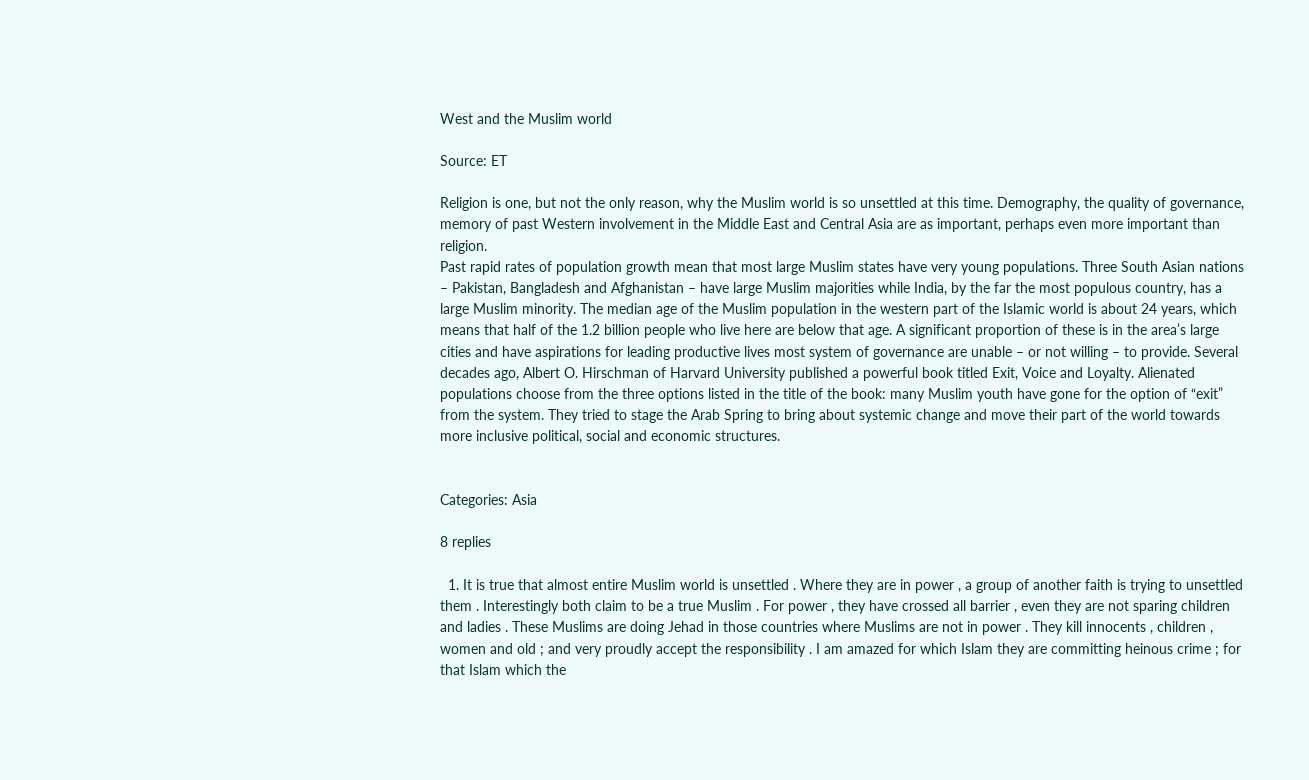West and the Muslim world

Source: ET

Religion is one, but not the only reason, why the Muslim world is so unsettled at this time. Demography, the quality of governance, memory of past Western involvement in the Middle East and Central Asia are as important, perhaps even more important than religion.
Past rapid rates of population growth mean that most large Muslim states have very young populations. Three South Asian nations – Pakistan, Bangladesh and Afghanistan – have large Muslim majorities while India, by the far the most populous country, has a large Muslim minority. The median age of the Muslim population in the western part of the Islamic world is about 24 years, which means that half of the 1.2 billion people who live here are below that age. A significant proportion of these is in the area’s large cities and have aspirations for leading productive lives most system of governance are unable – or not willing – to provide. Several decades ago, Albert O. Hirschman of Harvard University published a powerful book titled Exit, Voice and Loyalty. Alienated populations choose from the three options listed in the title of the book: many Muslim youth have gone for the option of “exit” from the system. They tried to stage the Arab Spring to bring about systemic change and move their part of the world towards more inclusive political, social and economic structures.


Categories: Asia

8 replies

  1. It is true that almost entire Muslim world is unsettled . Where they are in power , a group of another faith is trying to unsettled them . Interestingly both claim to be a true Muslim . For power , they have crossed all barrier , even they are not sparing children and ladies . These Muslims are doing Jehad in those countries where Muslims are not in power . They kill innocents , children , women and old ; and very proudly accept the responsibility . I am amazed for which Islam they are committing heinous crime ; for that Islam which the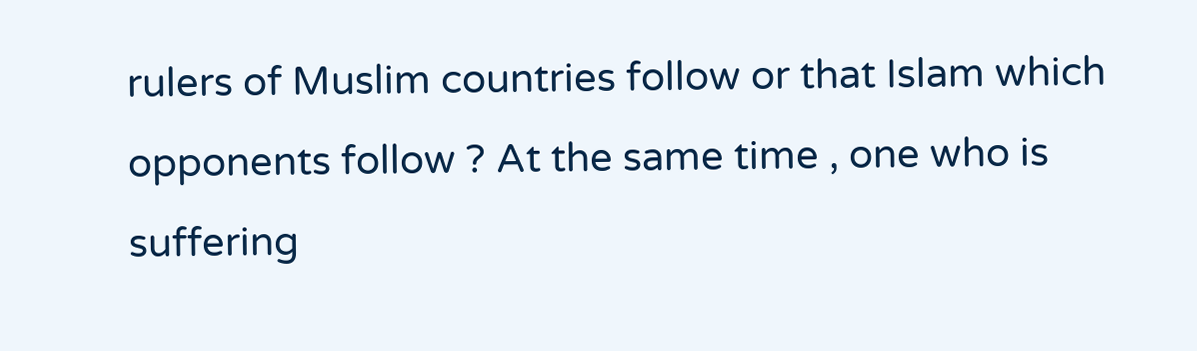rulers of Muslim countries follow or that Islam which opponents follow ? At the same time , one who is suffering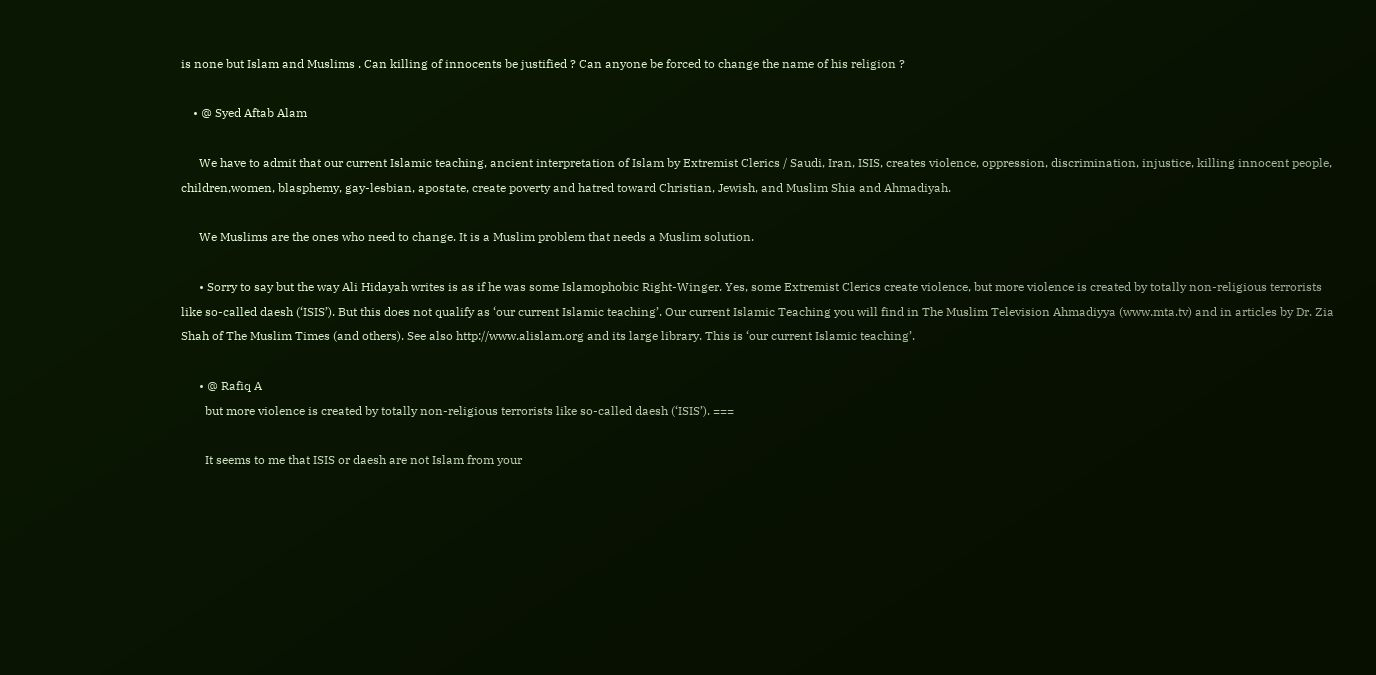is none but Islam and Muslims . Can killing of innocents be justified ? Can anyone be forced to change the name of his religion ?

    • @ Syed Aftab Alam

      We have to admit that our current Islamic teaching, ancient interpretation of Islam by Extremist Clerics / Saudi, Iran, ISIS, creates violence, oppression, discrimination, injustice, killing innocent people, children,women, blasphemy, gay-lesbian, apostate, create poverty and hatred toward Christian, Jewish, and Muslim Shia and Ahmadiyah.

      We Muslims are the ones who need to change. It is a Muslim problem that needs a Muslim solution.

      • Sorry to say but the way Ali Hidayah writes is as if he was some Islamophobic Right-Winger. Yes, some Extremist Clerics create violence, but more violence is created by totally non-religious terrorists like so-called daesh (‘ISIS’). But this does not qualify as ‘our current Islamic teaching’. Our current Islamic Teaching you will find in The Muslim Television Ahmadiyya (www.mta.tv) and in articles by Dr. Zia Shah of The Muslim Times (and others). See also http://www.alislam.org and its large library. This is ‘our current Islamic teaching’.

      • @ Rafiq A
        but more violence is created by totally non-religious terrorists like so-called daesh (‘ISIS’). ===

        It seems to me that ISIS or daesh are not Islam from your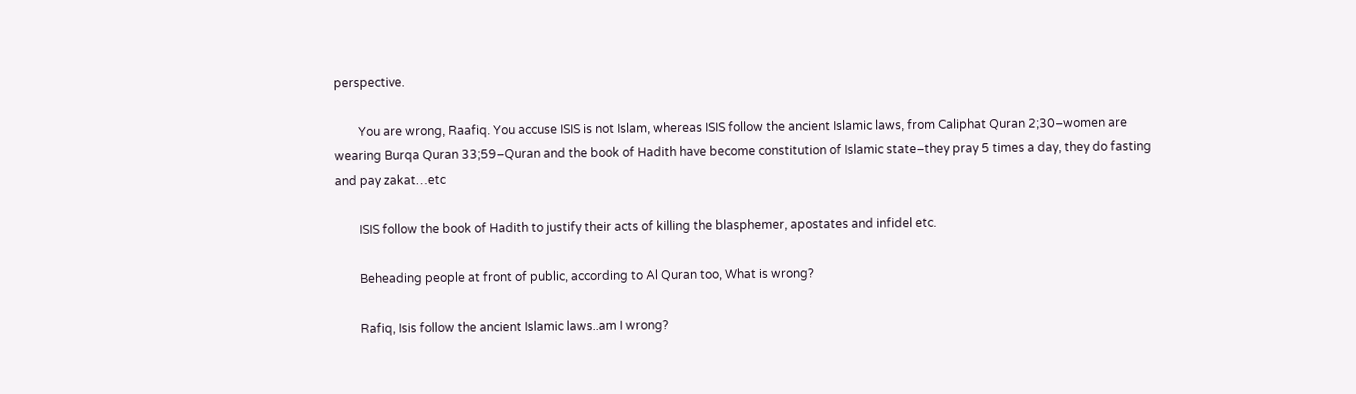perspective.

        You are wrong, Raafiq. You accuse ISIS is not Islam, whereas ISIS follow the ancient Islamic laws, from Caliphat Quran 2;30–women are wearing Burqa Quran 33;59–Quran and the book of Hadith have become constitution of Islamic state–they pray 5 times a day, they do fasting and pay zakat…etc

        ISIS follow the book of Hadith to justify their acts of killing the blasphemer, apostates and infidel etc.

        Beheading people at front of public, according to Al Quran too, What is wrong?

        Rafiq, Isis follow the ancient Islamic laws..am I wrong?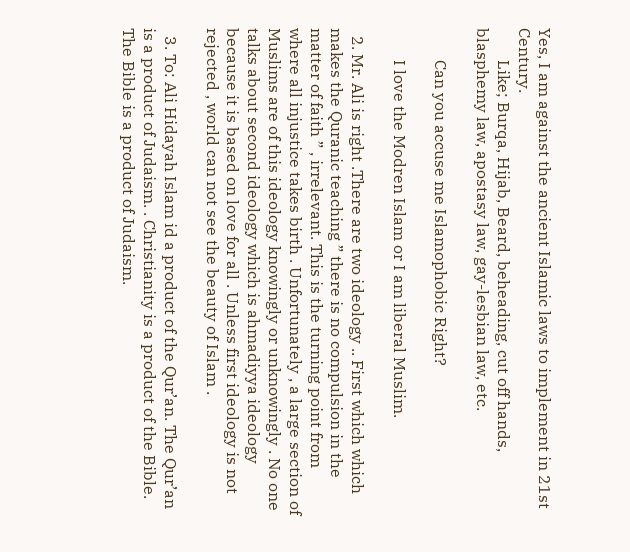Yes, I am against the ancient Islamic laws to implement in 21st Century.
        Like; Burqa, Hijab, Beard, beheading, cut off hands, blasphemy law, apostasy law, gay-lesbian law, etc.

        Can you accuse me Islamophobic Right?

        I love the Modren Islam or I am liberal Muslim.

  2. Mr. Ali is right .There are two ideology .. First which which makes the Quranic teaching ” there is no compulsion in the matter of faith ” , irrelevant. This is the turning point from where all injustice takes birth . Unfortunately , a large section of Muslims are of this ideology knowingly or unknowingly . No one talks about second ideology which is ahmadiyya ideology because it is based on love for all . Unless first ideology is not rejected , world can not see the beauty of Islam .

  3. To: Ali Hidayah Islam id a product of the Qur’an. The Qur’an is a product of Judaism. . Christianity is a product of the Bible. The Bible is a product of Judaism.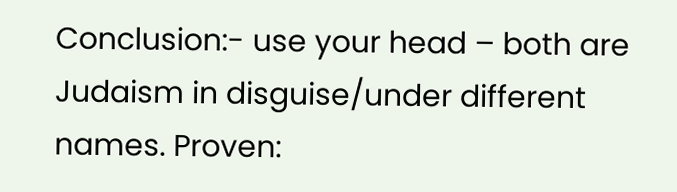Conclusion:- use your head – both are Judaism in disguise/under different names. Proven: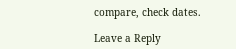compare, check dates.

Leave a Reply